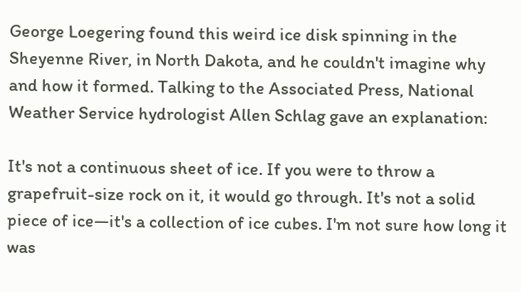George Loegering found this weird ice disk spinning in the Sheyenne River, in North Dakota, and he couldn't imagine why and how it formed. Talking to the Associated Press, National Weather Service hydrologist Allen Schlag gave an explanation:

It's not a continuous sheet of ice. If you were to throw a grapefruit-size rock on it, it would go through. It's not a solid piece of ice—it's a collection of ice cubes. I'm not sure how long it was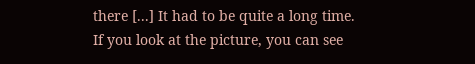there [...] It had to be quite a long time. If you look at the picture, you can see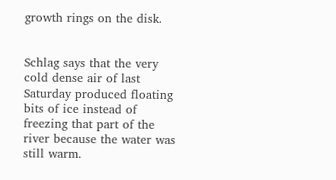growth rings on the disk.


Schlag says that the very cold dense air of last Saturday produced floating bits of ice instead of freezing that part of the river because the water was still warm.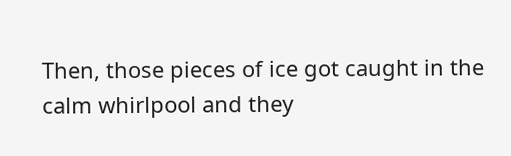Then, those pieces of ice got caught in the calm whirlpool and they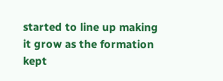started to line up making it grow as the formation kept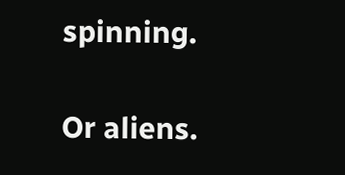spinning.

Or aliens.